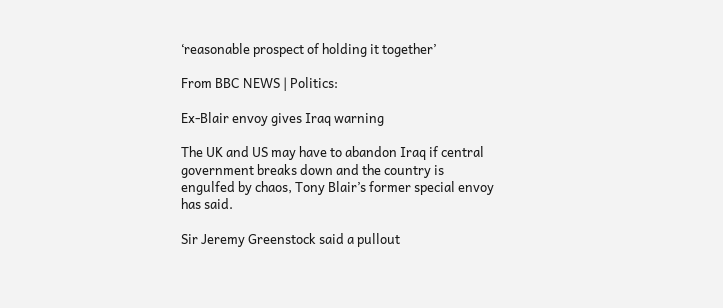‘reasonable prospect of holding it together’

From BBC NEWS | Politics:

Ex-Blair envoy gives Iraq warning

The UK and US may have to abandon Iraq if central government breaks down and the country is engulfed by chaos, Tony Blair’s former special envoy has said.

Sir Jeremy Greenstock said a pullout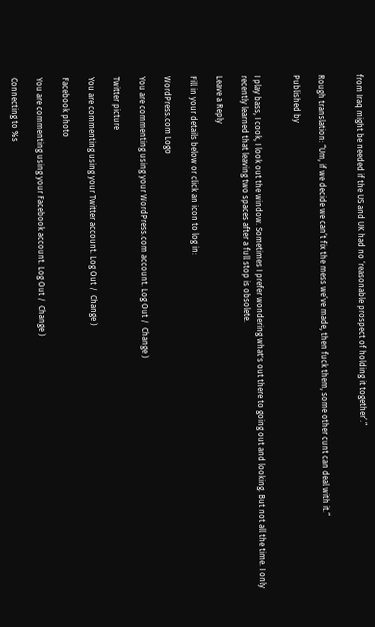from Iraq might be needed if the US and UK had no ‘reasonable prospect of holding it together’.”


Rough translation: “Um, if we decide we can’t fix the mess we’ve made, then fuck them, some other cunt can deal with it.”

Published by


I play bass, I cook, I look out the window. Sometimes I prefer wondering what's out there to going out and looking. But not all the time. I only recently learned that leaving two spaces after a full stop is obsolete.

Leave a Reply

Fill in your details below or click an icon to log in:

WordPress.com Logo

You are commenting using your WordPress.com account. Log Out /  Change )

Twitter picture

You are commenting using your Twitter account. Log Out /  Change )

Facebook photo

You are commenting using your Facebook account. Log Out /  Change )

Connecting to %s